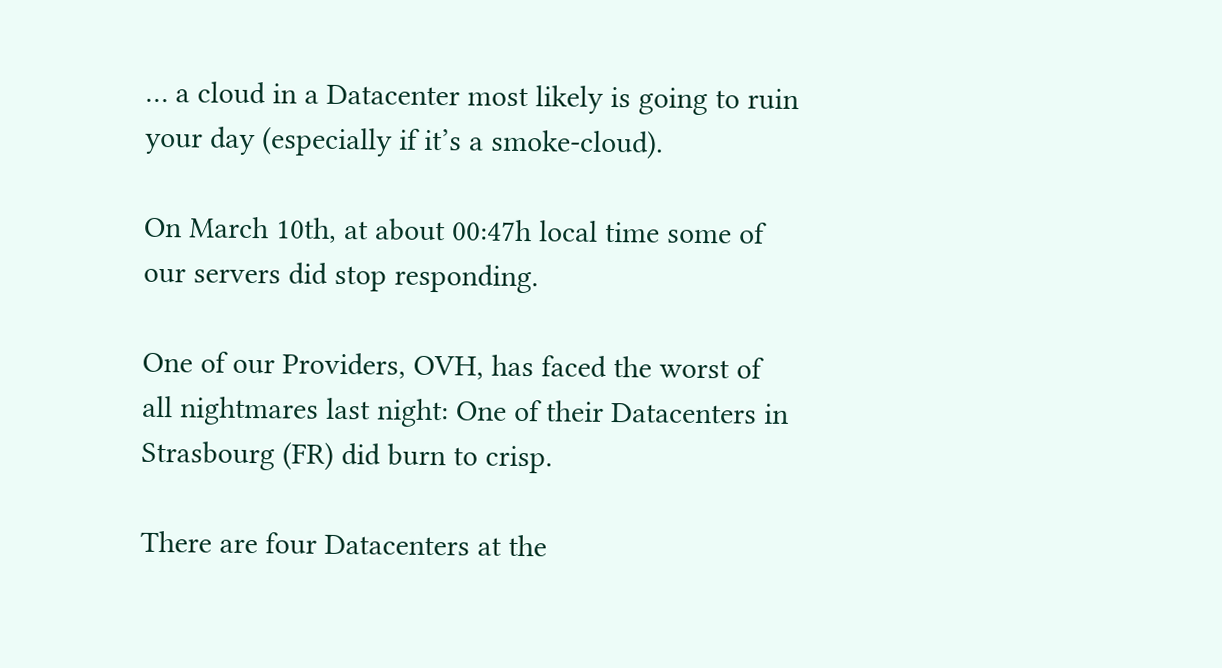… a cloud in a Datacenter most likely is going to ruin your day (especially if it’s a smoke-cloud).

On March 10th, at about 00:47h local time some of our servers did stop responding.

One of our Providers, OVH, has faced the worst of all nightmares last night: One of their Datacenters in Strasbourg (FR) did burn to crisp.

There are four Datacenters at the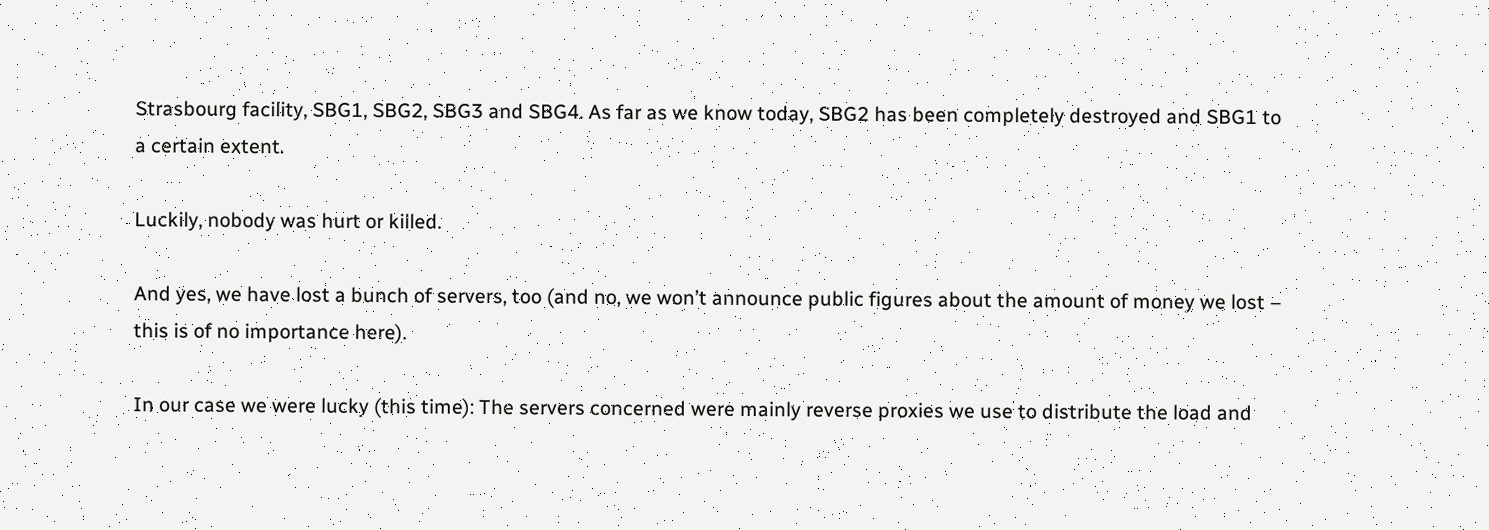Strasbourg facility, SBG1, SBG2, SBG3 and SBG4. As far as we know today, SBG2 has been completely destroyed and SBG1 to a certain extent.

Luckily, nobody was hurt or killed.

And yes, we have lost a bunch of servers, too (and no, we won’t announce public figures about the amount of money we lost – this is of no importance here).

In our case we were lucky (this time): The servers concerned were mainly reverse proxies we use to distribute the load and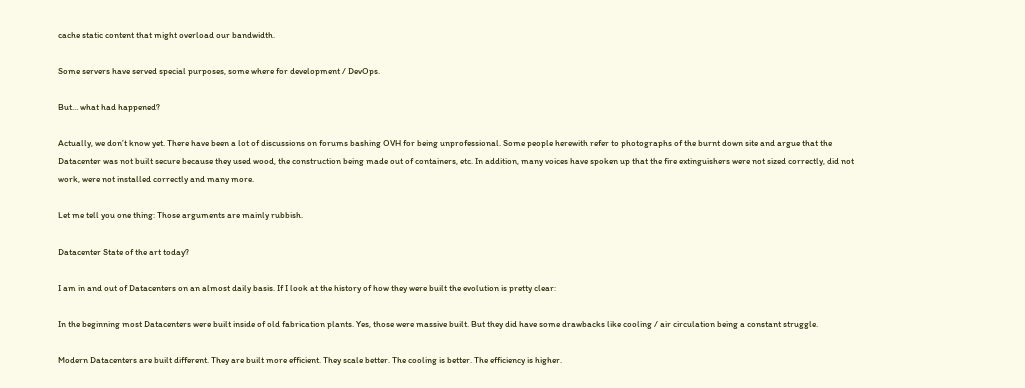cache static content that might overload our bandwidth.

Some servers have served special purposes, some where for development / DevOps.

But… what had happened?

Actually, we don’t know yet. There have been a lot of discussions on forums bashing OVH for being unprofessional. Some people herewith refer to photographs of the burnt down site and argue that the Datacenter was not built secure because they used wood, the construction being made out of containers, etc. In addition, many voices have spoken up that the fire extinguishers were not sized correctly, did not work, were not installed correctly and many more.

Let me tell you one thing: Those arguments are mainly rubbish.

Datacenter State of the art today?

I am in and out of Datacenters on an almost daily basis. If I look at the history of how they were built the evolution is pretty clear:

In the beginning most Datacenters were built inside of old fabrication plants. Yes, those were massive built. But they did have some drawbacks like cooling / air circulation being a constant struggle.

Modern Datacenters are built different. They are built more efficient. They scale better. The cooling is better. The efficiency is higher.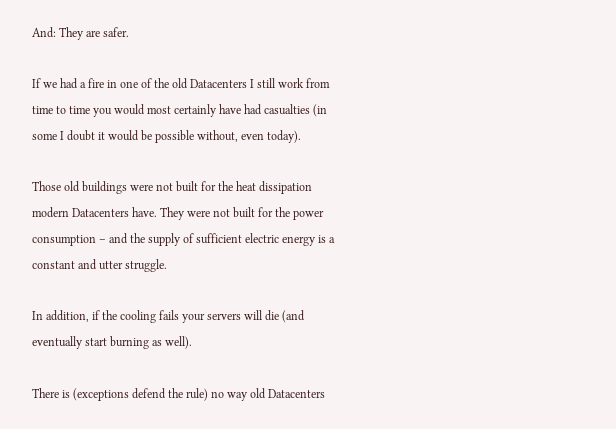And: They are safer.

If we had a fire in one of the old Datacenters I still work from time to time you would most certainly have had casualties (in some I doubt it would be possible without, even today).

Those old buildings were not built for the heat dissipation modern Datacenters have. They were not built for the power consumption – and the supply of sufficient electric energy is a constant and utter struggle.

In addition, if the cooling fails your servers will die (and eventually start burning as well).

There is (exceptions defend the rule) no way old Datacenters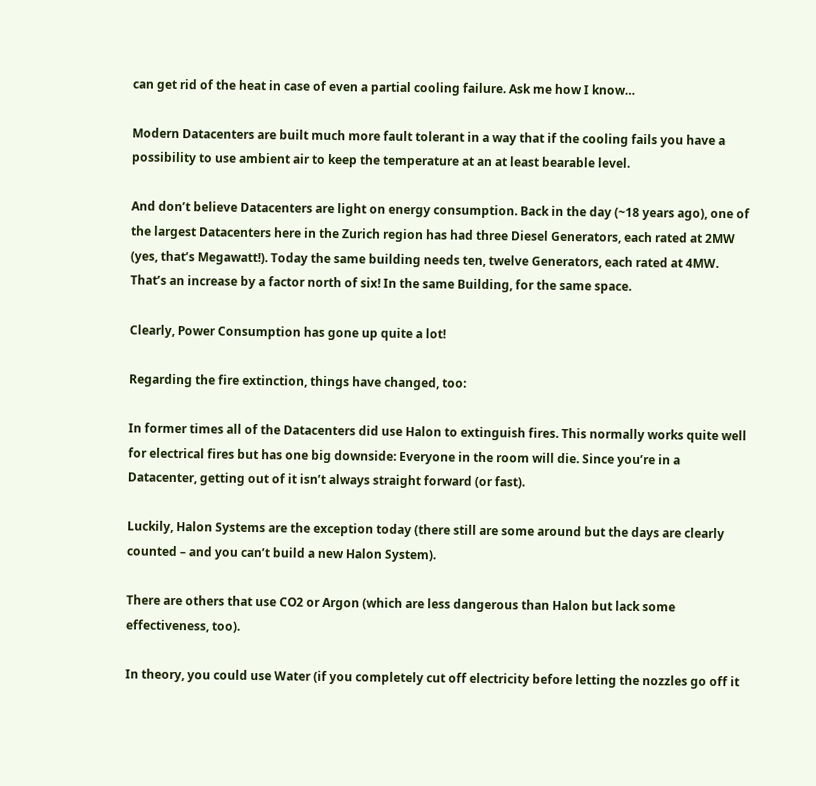can get rid of the heat in case of even a partial cooling failure. Ask me how I know…

Modern Datacenters are built much more fault tolerant in a way that if the cooling fails you have a possibility to use ambient air to keep the temperature at an at least bearable level.

And don’t believe Datacenters are light on energy consumption. Back in the day (~18 years ago), one of the largest Datacenters here in the Zurich region has had three Diesel Generators, each rated at 2MW (yes, that’s Megawatt!). Today the same building needs ten, twelve Generators, each rated at 4MW. That’s an increase by a factor north of six! In the same Building, for the same space.

Clearly, Power Consumption has gone up quite a lot!

Regarding the fire extinction, things have changed, too:

In former times all of the Datacenters did use Halon to extinguish fires. This normally works quite well for electrical fires but has one big downside: Everyone in the room will die. Since you’re in a Datacenter, getting out of it isn’t always straight forward (or fast).

Luckily, Halon Systems are the exception today (there still are some around but the days are clearly counted – and you can’t build a new Halon System).

There are others that use CO2 or Argon (which are less dangerous than Halon but lack some effectiveness, too).

In theory, you could use Water (if you completely cut off electricity before letting the nozzles go off it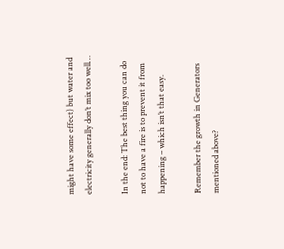might have some effect) but water and electricity generally don’t mix too well…

In the end: The best thing you can do not to have a fire is to prevent it from happening – which isn’t that easy.

Remember the growth in Generators mentioned above?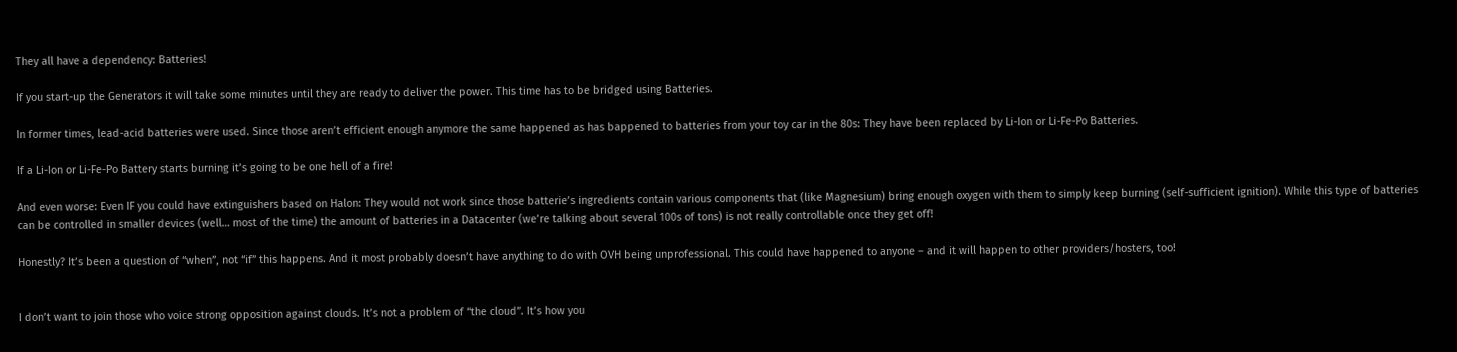They all have a dependency: Batteries!

If you start-up the Generators it will take some minutes until they are ready to deliver the power. This time has to be bridged using Batteries.

In former times, lead-acid batteries were used. Since those aren’t efficient enough anymore the same happened as has bappened to batteries from your toy car in the 80s: They have been replaced by Li-Ion or Li-Fe-Po Batteries.

If a Li-Ion or Li-Fe-Po Battery starts burning it’s going to be one hell of a fire!

And even worse: Even IF you could have extinguishers based on Halon: They would not work since those batterie’s ingredients contain various components that (like Magnesium) bring enough oxygen with them to simply keep burning (self-sufficient ignition). While this type of batteries can be controlled in smaller devices (well… most of the time) the amount of batteries in a Datacenter (we’re talking about several 100s of tons) is not really controllable once they get off!

Honestly? It’s been a question of “when”, not “if” this happens. And it most probably doesn’t have anything to do with OVH being unprofessional. This could have happened to anyone – and it will happen to other providers/hosters, too!


I don’t want to join those who voice strong opposition against clouds. It’s not a problem of “the cloud”. It’s how you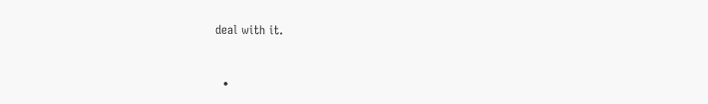deal with it.


  •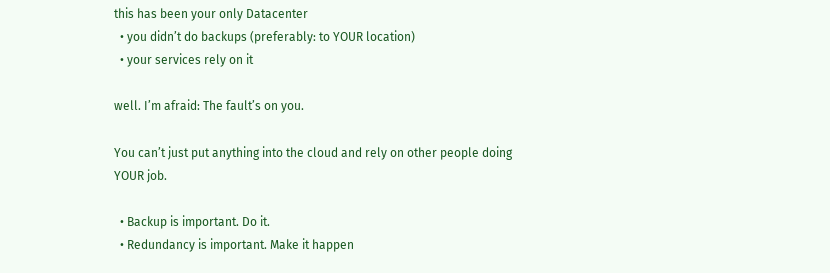this has been your only Datacenter
  • you didn’t do backups (preferably: to YOUR location)
  • your services rely on it

well. I’m afraid: The fault’s on you.

You can’t just put anything into the cloud and rely on other people doing YOUR job.

  • Backup is important. Do it.
  • Redundancy is important. Make it happen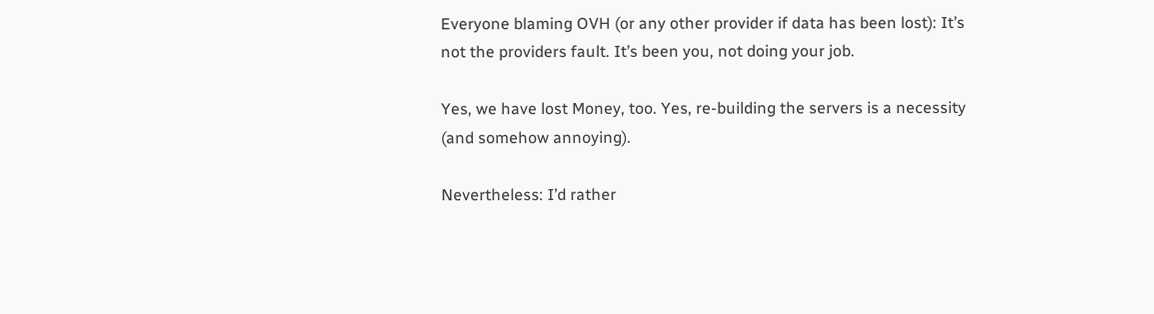Everyone blaming OVH (or any other provider if data has been lost): It’s not the providers fault. It’s been you, not doing your job.

Yes, we have lost Money, too. Yes, re-building the servers is a necessity (and somehow annoying).

Nevertheless: I’d rather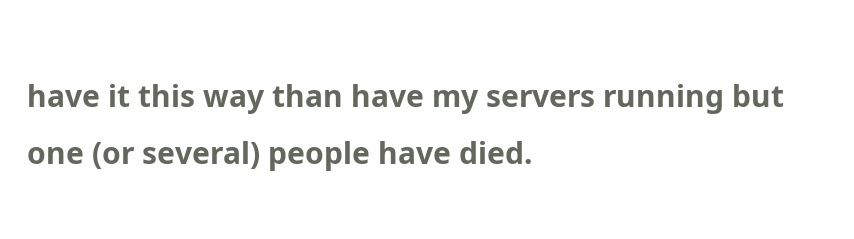have it this way than have my servers running but one (or several) people have died.